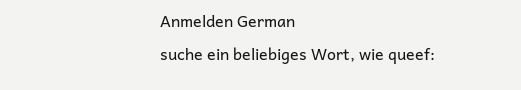Anmelden German
suche ein beliebiges Wort, wie queef: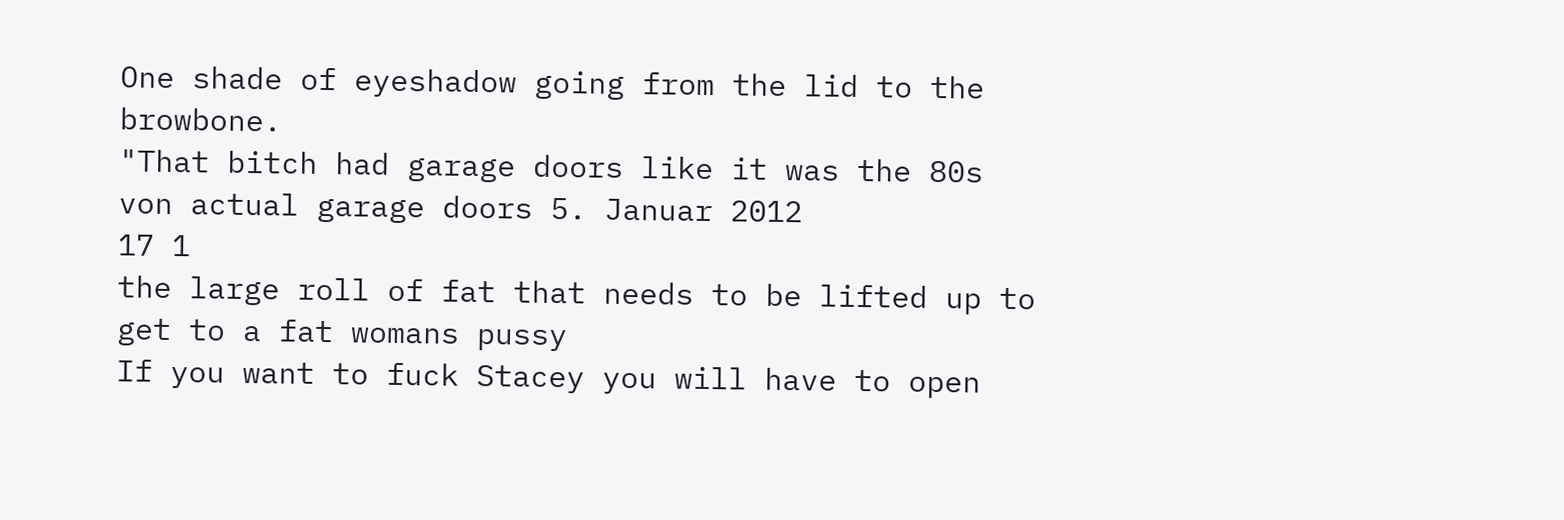One shade of eyeshadow going from the lid to the browbone.
"That bitch had garage doors like it was the 80s
von actual garage doors 5. Januar 2012
17 1
the large roll of fat that needs to be lifted up to get to a fat womans pussy
If you want to fuck Stacey you will have to open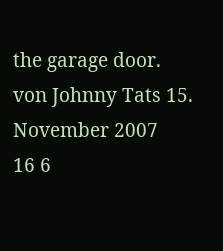the garage door.
von Johnny Tats 15. November 2007
16 6